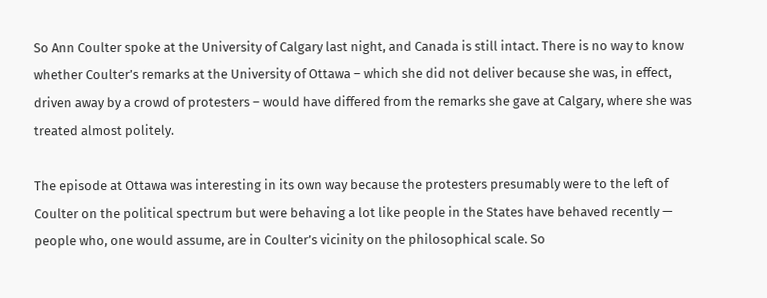So Ann Coulter spoke at the University of Calgary last night, and Canada is still intact. There is no way to know whether Coulter’s remarks at the University of Ottawa – which she did not deliver because she was, in effect, driven away by a crowd of protesters – would have differed from the remarks she gave at Calgary, where she was treated almost politely.

The episode at Ottawa was interesting in its own way because the protesters presumably were to the left of Coulter on the political spectrum but were behaving a lot like people in the States have behaved recently — people who, one would assume, are in Coulter’s vicinity on the philosophical scale. So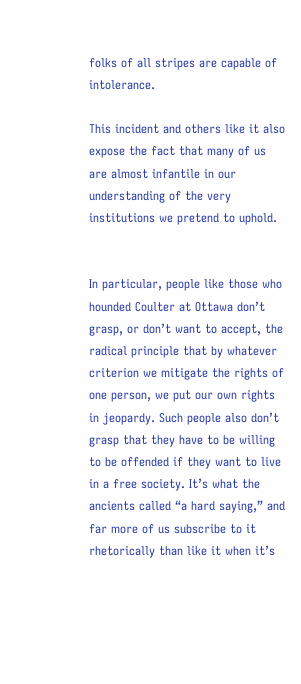folks of all stripes are capable of intolerance.

This incident and others like it also expose the fact that many of us are almost infantile in our understanding of the very institutions we pretend to uphold.


In particular, people like those who hounded Coulter at Ottawa don’t grasp, or don’t want to accept, the radical principle that by whatever criterion we mitigate the rights of one person, we put our own rights in jeopardy. Such people also don’t grasp that they have to be willing to be offended if they want to live in a free society. It’s what the ancients called “a hard saying,” and far more of us subscribe to it rhetorically than like it when it’s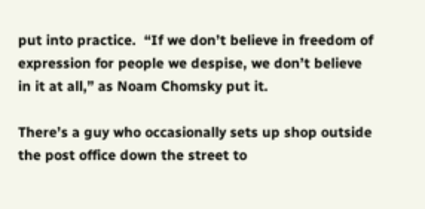put into practice.  “If we don’t believe in freedom of expression for people we despise, we don’t believe in it at all,” as Noam Chomsky put it.

There’s a guy who occasionally sets up shop outside the post office down the street to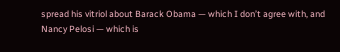spread his vitriol about Barack Obama — which I don’t agree with, and Nancy Pelosi — which is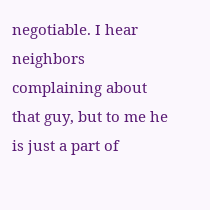negotiable. I hear neighbors complaining about that guy, but to me he is just a part of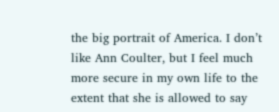the big portrait of America. I don’t like Ann Coulter, but I feel much more secure in my own life to the extent that she is allowed to say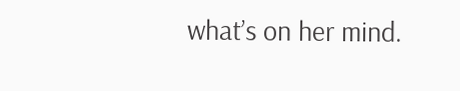what’s on her mind.